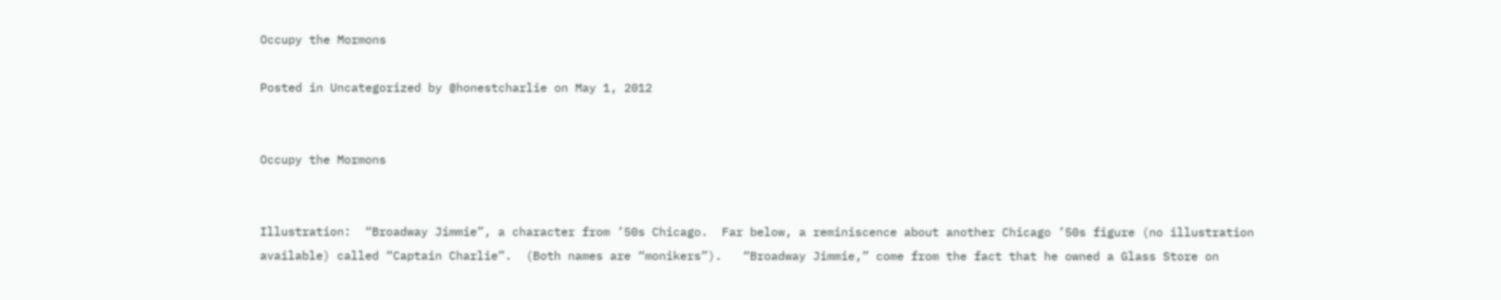Occupy the Mormons

Posted in Uncategorized by @honestcharlie on May 1, 2012


Occupy the Mormons


Illustration:  “Broadway Jimmie”, a character from ’50s Chicago.  Far below, a reminiscence about another Chicago ’50s figure (no illustration available) called “Captain Charlie”.  (Both names are “monikers”).   “Broadway Jimmie,” come from the fact that he owned a Glass Store on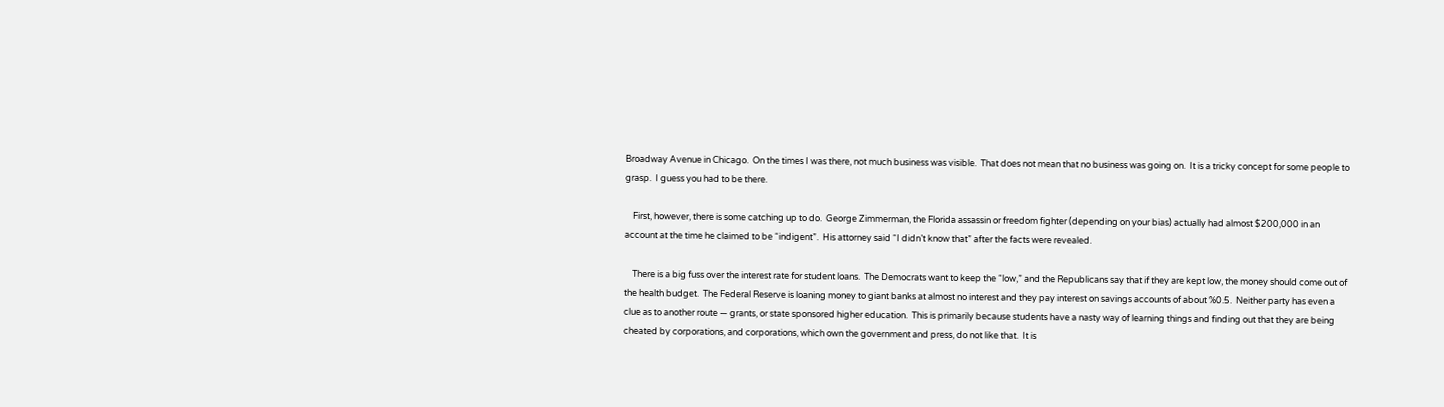Broadway Avenue in Chicago.  On the times I was there, not much business was visible.  That does not mean that no business was going on.  It is a tricky concept for some people to grasp.  I guess you had to be there.

    First, however, there is some catching up to do.  George Zimmerman, the Florida assassin or freedom fighter (depending on your bias) actually had almost $200,000 in an account at the time he claimed to be “indigent”.  His attorney said “I didn’t know that” after the facts were revealed.

    There is a big fuss over the interest rate for student loans.  The Democrats want to keep the “low,” and the Republicans say that if they are kept low, the money should come out of the health budget.  The Federal Reserve is loaning money to giant banks at almost no interest and they pay interest on savings accounts of about %0.5.  Neither party has even a clue as to another route — grants, or state sponsored higher education.  This is primarily because students have a nasty way of learning things and finding out that they are being cheated by corporations, and corporations, which own the government and press, do not like that.  It is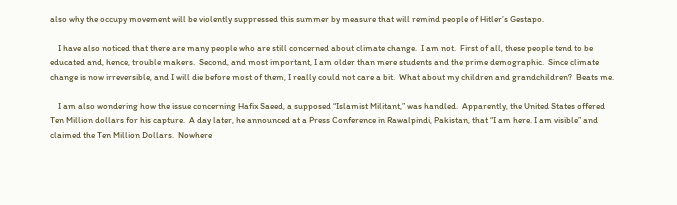also why the occupy movement will be violently suppressed this summer by measure that will remind people of Hitler’s Gestapo.

    I have also noticed that there are many people who are still concerned about climate change.  I am not.  First of all, these people tend to be educated and, hence, trouble makers.  Second, and most important, I am older than mere students and the prime demographic.  Since climate change is now irreversible, and I will die before most of them, I really could not care a bit.  What about my children and grandchildren?  Beats me.

    I am also wondering how the issue concerning Hafix Saeed, a supposed “Islamist Militant,” was handled.  Apparently, the United States offered Ten Million dollars for his capture.  A day later, he announced at a Press Conference in Rawalpindi, Pakistan, that “I am here. I am visible” and claimed the Ten Million Dollars.  Nowhere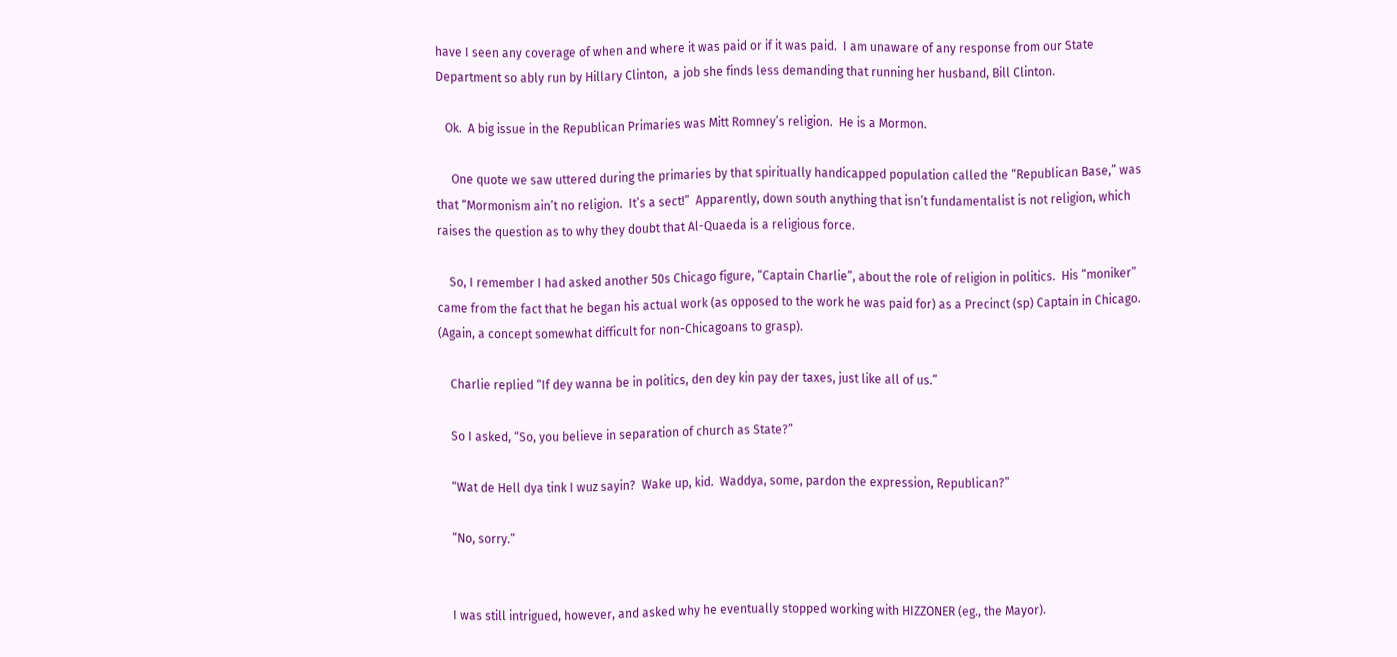have I seen any coverage of when and where it was paid or if it was paid.  I am unaware of any response from our State Department so ably run by Hillary Clinton,  a job she finds less demanding that running her husband, Bill Clinton.

   Ok.  A big issue in the Republican Primaries was Mitt Romney’s religion.  He is a Mormon.

     One quote we saw uttered during the primaries by that spiritually handicapped population called the “Republican Base,” was that “Mormonism ain’t no religion.  It’s a sect!”  Apparently, down south anything that isn’t fundamentalist is not religion, which raises the question as to why they doubt that Al-Quaeda is a religious force.

    So, I remember I had asked another 50s Chicago figure, “Captain Charlie”, about the role of religion in politics.  His “moniker” came from the fact that he began his actual work (as opposed to the work he was paid for) as a Precinct (sp) Captain in Chicago.  (Again, a concept somewhat difficult for non-Chicagoans to grasp).

    Charlie replied “If dey wanna be in politics, den dey kin pay der taxes, just like all of us.”

    So I asked, “So, you believe in separation of church as State?”

    “Wat de Hell dya tink I wuz sayin?  Wake up, kid.  Waddya, some, pardon the expression, Republican?”

    “No, sorry.”


    I was still intrigued, however, and asked why he eventually stopped working with HIZZONER (eg., the Mayor).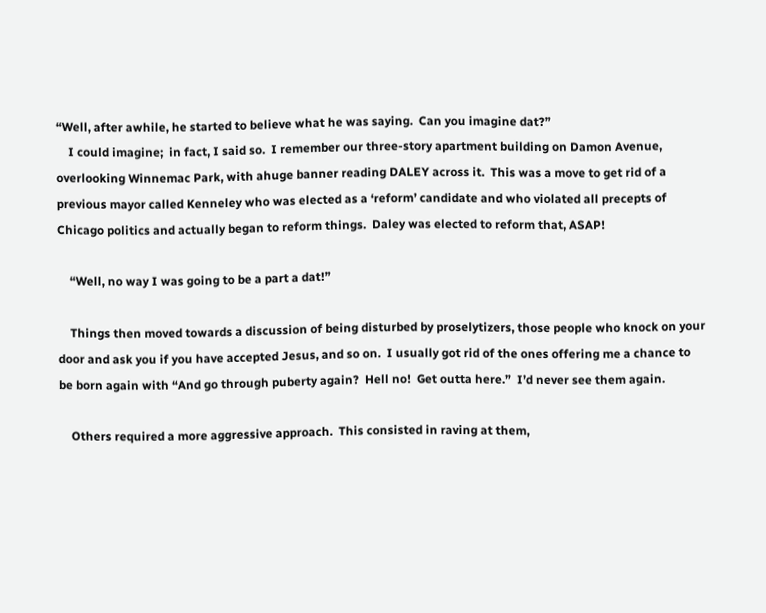“Well, after awhile, he started to believe what he was saying.  Can you imagine dat?”
    I could imagine;  in fact, I said so.  I remember our three-story apartment building on Damon Avenue, overlooking Winnemac Park, with ahuge banner reading DALEY across it.  This was a move to get rid of a previous mayor called Kenneley who was elected as a ‘reform’ candidate and who violated all precepts of Chicago politics and actually began to reform things.  Daley was elected to reform that, ASAP!

    “Well, no way I was going to be a part a dat!”

    Things then moved towards a discussion of being disturbed by proselytizers, those people who knock on your door and ask you if you have accepted Jesus, and so on.  I usually got rid of the ones offering me a chance to be born again with “And go through puberty again?  Hell no!  Get outta here.”  I’d never see them again.

    Others required a more aggressive approach.  This consisted in raving at them,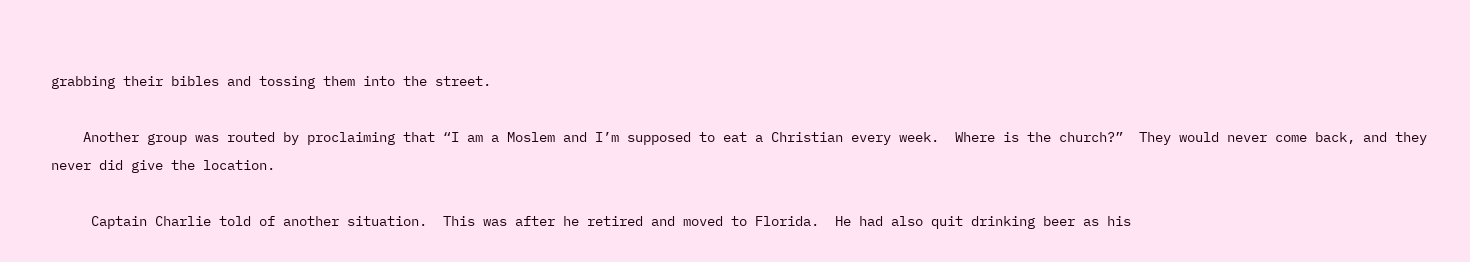grabbing their bibles and tossing them into the street.

    Another group was routed by proclaiming that “I am a Moslem and I’m supposed to eat a Christian every week.  Where is the church?”  They would never come back, and they never did give the location.

     Captain Charlie told of another situation.  This was after he retired and moved to Florida.  He had also quit drinking beer as his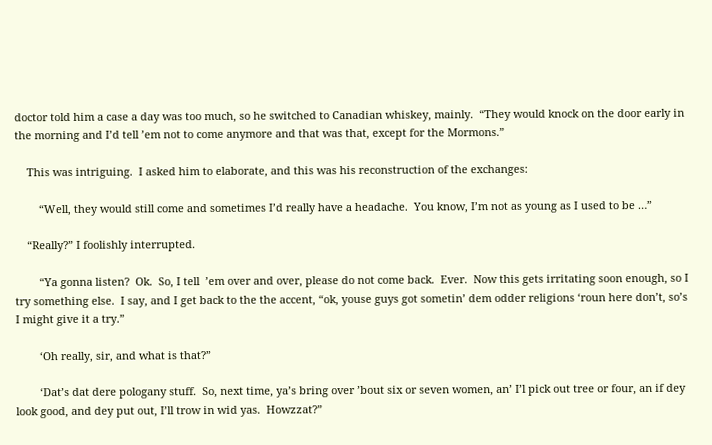doctor told him a case a day was too much, so he switched to Canadian whiskey, mainly.  “They would knock on the door early in the morning and I’d tell ’em not to come anymore and that was that, except for the Mormons.”

    This was intriguing.  I asked him to elaborate, and this was his reconstruction of the exchanges:

        “Well, they would still come and sometimes I’d really have a headache.  You know, I’m not as young as I used to be …”

    “Really?” I foolishly interrupted.

        “Ya gonna listen?  Ok.  So, I tell  ’em over and over, please do not come back.  Ever.  Now this gets irritating soon enough, so I try something else.  I say, and I get back to the the accent, “ok, youse guys got sometin’ dem odder religions ‘roun here don’t, so’s I might give it a try.”

        ‘Oh really, sir, and what is that?”

        ‘Dat’s dat dere pologany stuff.  So, next time, ya’s bring over ’bout six or seven women, an’ I’l pick out tree or four, an if dey look good, and dey put out, I’ll trow in wid yas.  Howzzat?”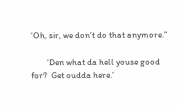‘Oh, sir, we don’t do that anymore.”

        ‘Den what da hell youse good for?  Get oudda here.’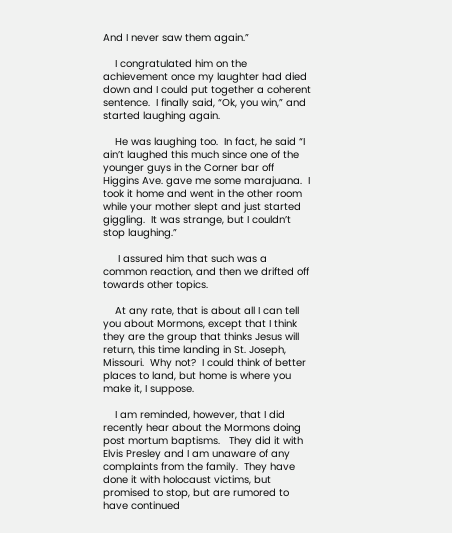And I never saw them again.”

    I congratulated him on the achievement once my laughter had died down and I could put together a coherent sentence.  I finally said, “Ok, you win,” and started laughing again.

    He was laughing too.  In fact, he said “I ain’t laughed this much since one of the younger guys in the Corner bar off Higgins Ave. gave me some marajuana.  I took it home and went in the other room while your mother slept and just started giggling.  It was strange, but I couldn’t stop laughing.”

     I assured him that such was a common reaction, and then we drifted off towards other topics.

    At any rate, that is about all I can tell you about Mormons, except that I think they are the group that thinks Jesus will return, this time landing in St. Joseph, Missouri.  Why not?  I could think of better places to land, but home is where you make it, I suppose.

    I am reminded, however, that I did recently hear about the Mormons doing post mortum baptisms.   They did it with Elvis Presley and I am unaware of any complaints from the family.  They have done it with holocaust victims, but promised to stop, but are rumored to have continued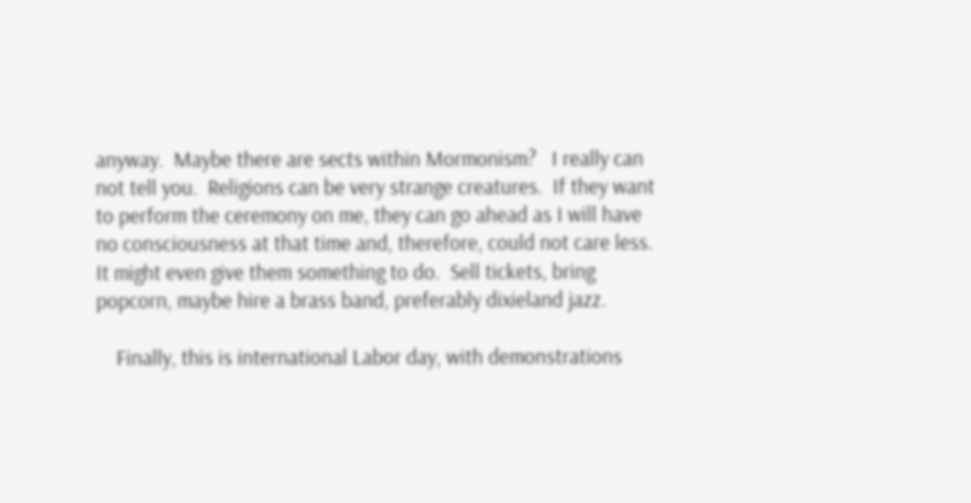anyway.  Maybe there are sects within Mormonism?   I really can not tell you.  Religions can be very strange creatures.  If they want to perform the ceremony on me, they can go ahead as I will have no consciousness at that time and, therefore, could not care less.  It might even give them something to do.  Sell tickets, bring popcorn, maybe hire a brass band, preferably dixieland jazz.

    Finally, this is international Labor day, with demonstrations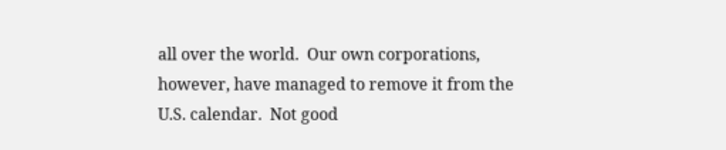all over the world.  Our own corporations, however, have managed to remove it from the U.S. calendar.  Not good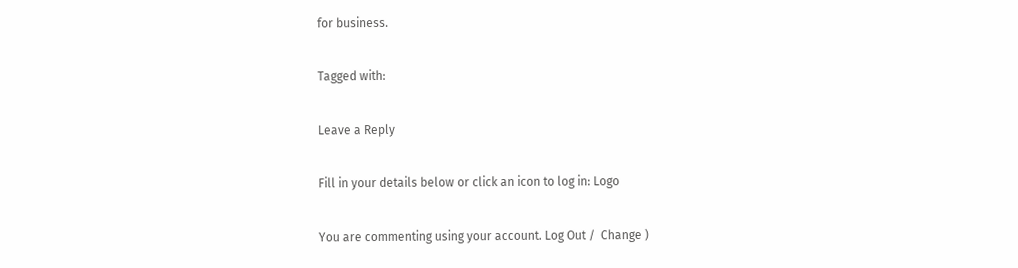for business.

Tagged with:

Leave a Reply

Fill in your details below or click an icon to log in: Logo

You are commenting using your account. Log Out /  Change )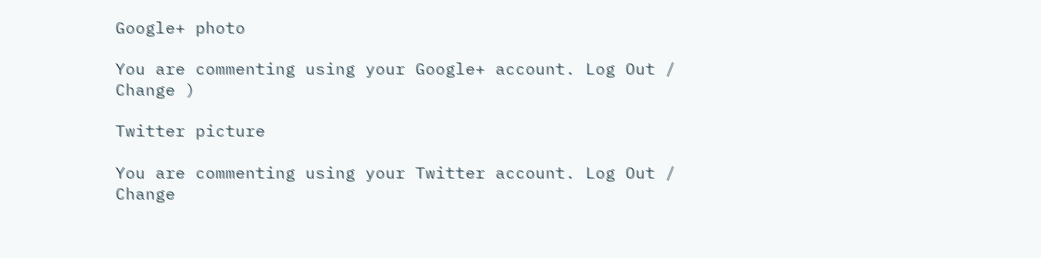Google+ photo

You are commenting using your Google+ account. Log Out /  Change )

Twitter picture

You are commenting using your Twitter account. Log Out /  Change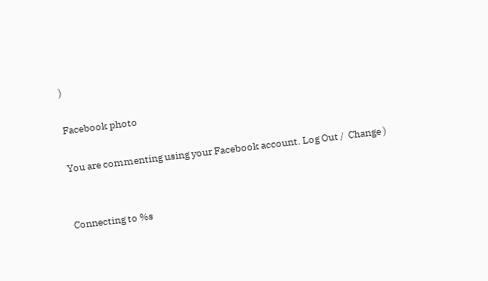)

Facebook photo

You are commenting using your Facebook account. Log Out /  Change )


Connecting to %s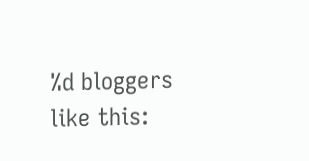%d bloggers like this: